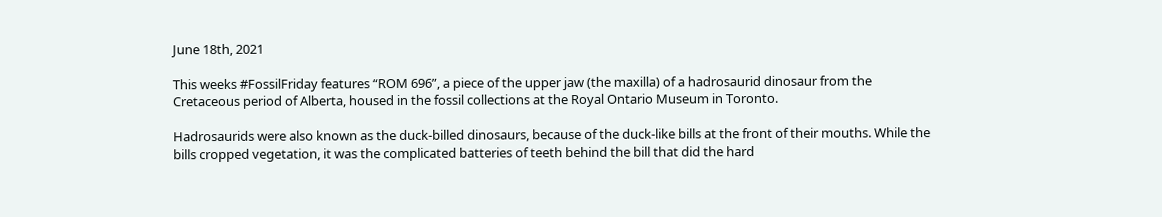June 18th, 2021

This weeks #FossilFriday features “ROM 696”, a piece of the upper jaw (the maxilla) of a hadrosaurid dinosaur from the Cretaceous period of Alberta, housed in the fossil collections at the Royal Ontario Museum in Toronto.

Hadrosaurids were also known as the duck-billed dinosaurs, because of the duck-like bills at the front of their mouths. While the bills cropped vegetation, it was the complicated batteries of teeth behind the bill that did the hard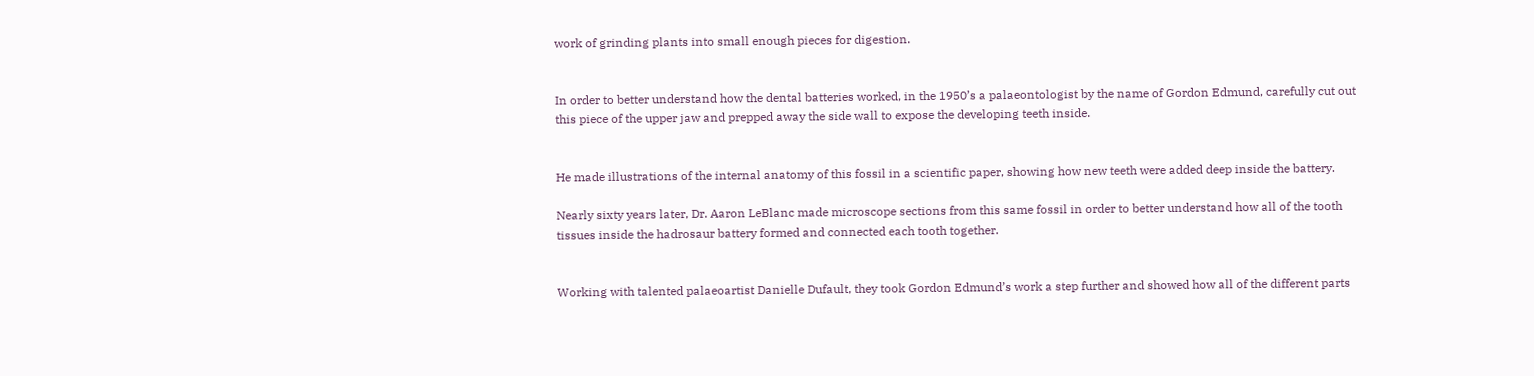work of grinding plants into small enough pieces for digestion.


In order to better understand how the dental batteries worked, in the 1950’s a palaeontologist by the name of Gordon Edmund, carefully cut out this piece of the upper jaw and prepped away the side wall to expose the developing teeth inside.


He made illustrations of the internal anatomy of this fossil in a scientific paper, showing how new teeth were added deep inside the battery.

Nearly sixty years later, Dr. Aaron LeBlanc made microscope sections from this same fossil in order to better understand how all of the tooth tissues inside the hadrosaur battery formed and connected each tooth together.


Working with talented palaeoartist Danielle Dufault, they took Gordon Edmund’s work a step further and showed how all of the different parts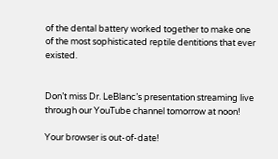of the dental battery worked together to make one of the most sophisticated reptile dentitions that ever existed.


Don’t miss Dr. LeBlanc’s presentation streaming live through our YouTube channel tomorrow at noon!

Your browser is out-of-date!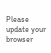Please update your browser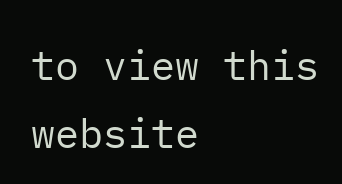to view this website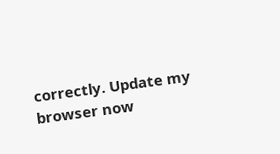correctly. Update my browser now